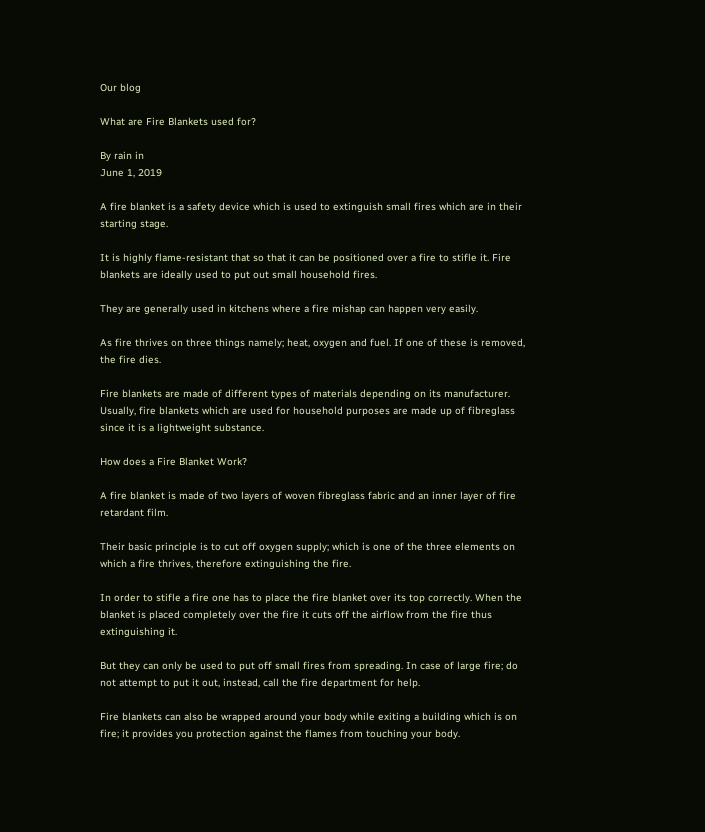Our blog

What are Fire Blankets used for?

By rain in
June 1, 2019

A fire blanket is a safety device which is used to extinguish small fires which are in their starting stage.

It is highly flame-resistant that so that it can be positioned over a fire to stifle it. Fire blankets are ideally used to put out small household fires.

They are generally used in kitchens where a fire mishap can happen very easily.

As fire thrives on three things namely; heat, oxygen and fuel. If one of these is removed, the fire dies.

Fire blankets are made of different types of materials depending on its manufacturer. Usually, fire blankets which are used for household purposes are made up of fibreglass since it is a lightweight substance.

How does a Fire Blanket Work?

A fire blanket is made of two layers of woven fibreglass fabric and an inner layer of fire retardant film.

Their basic principle is to cut off oxygen supply; which is one of the three elements on which a fire thrives, therefore extinguishing the fire.

In order to stifle a fire one has to place the fire blanket over its top correctly. When the blanket is placed completely over the fire it cuts off the airflow from the fire thus extinguishing it.

But they can only be used to put off small fires from spreading. In case of large fire; do not attempt to put it out, instead, call the fire department for help.

Fire blankets can also be wrapped around your body while exiting a building which is on fire; it provides you protection against the flames from touching your body.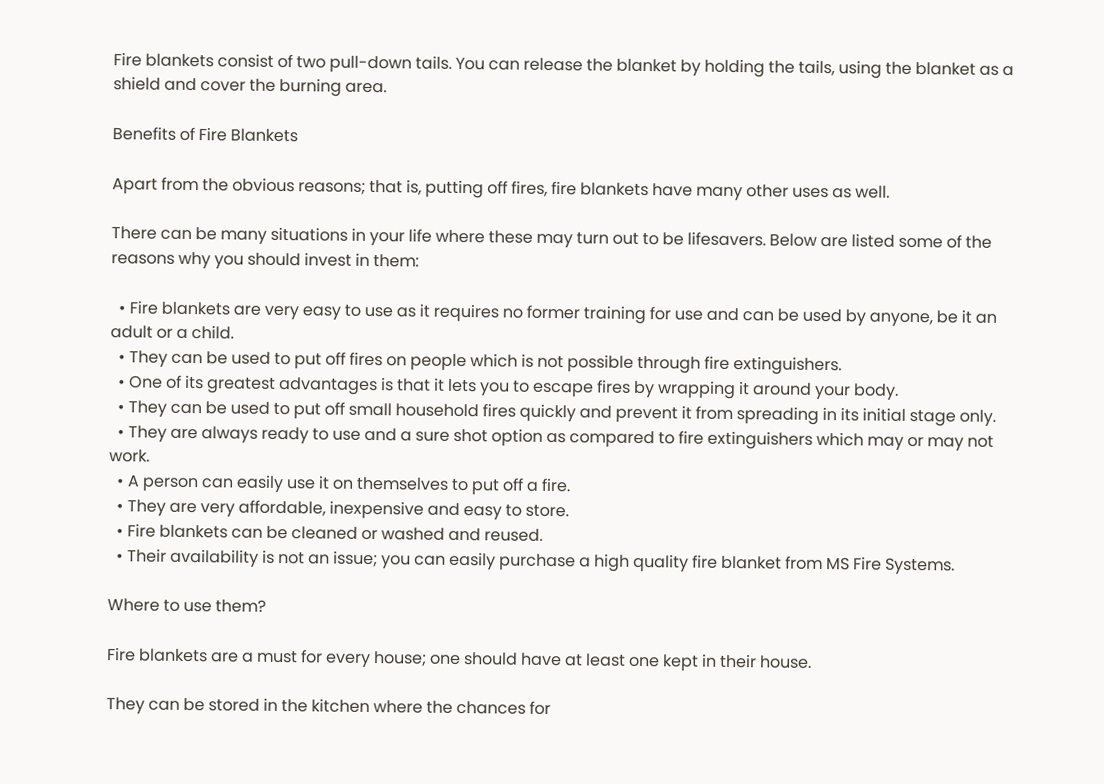Fire blankets consist of two pull-down tails. You can release the blanket by holding the tails, using the blanket as a shield and cover the burning area.

Benefits of Fire Blankets

Apart from the obvious reasons; that is, putting off fires, fire blankets have many other uses as well.

There can be many situations in your life where these may turn out to be lifesavers. Below are listed some of the reasons why you should invest in them:

  • Fire blankets are very easy to use as it requires no former training for use and can be used by anyone, be it an adult or a child.
  • They can be used to put off fires on people which is not possible through fire extinguishers.
  • One of its greatest advantages is that it lets you to escape fires by wrapping it around your body.
  • They can be used to put off small household fires quickly and prevent it from spreading in its initial stage only.
  • They are always ready to use and a sure shot option as compared to fire extinguishers which may or may not work.
  • A person can easily use it on themselves to put off a fire.
  • They are very affordable, inexpensive and easy to store.
  • Fire blankets can be cleaned or washed and reused.
  • Their availability is not an issue; you can easily purchase a high quality fire blanket from MS Fire Systems.

Where to use them?

Fire blankets are a must for every house; one should have at least one kept in their house.

They can be stored in the kitchen where the chances for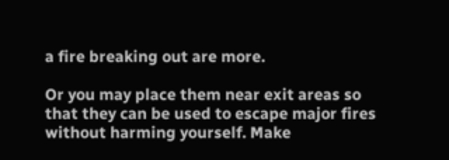a fire breaking out are more.

Or you may place them near exit areas so that they can be used to escape major fires without harming yourself. Make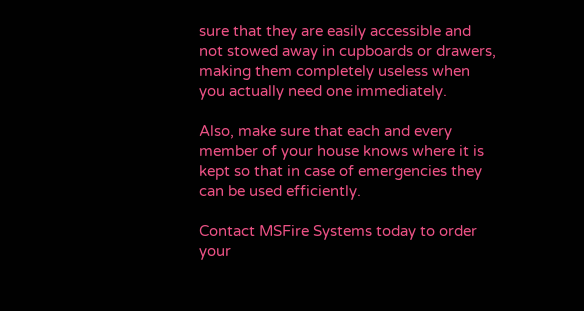sure that they are easily accessible and not stowed away in cupboards or drawers, making them completely useless when you actually need one immediately.

Also, make sure that each and every member of your house knows where it is kept so that in case of emergencies they can be used efficiently.

Contact MSFire Systems today to order your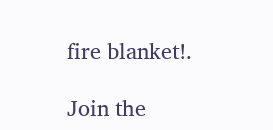fire blanket!.

Join the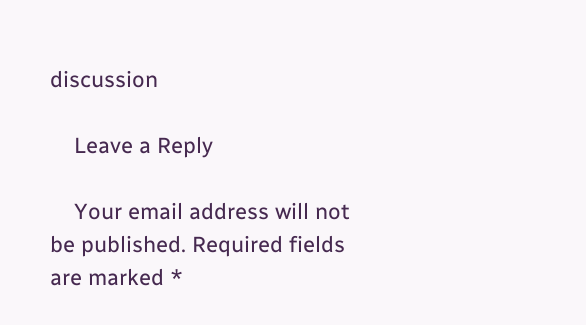discussion

    Leave a Reply

    Your email address will not be published. Required fields are marked *